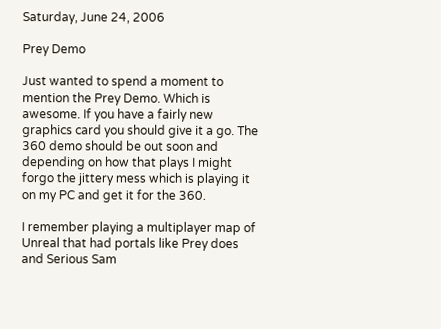Saturday, June 24, 2006

Prey Demo

Just wanted to spend a moment to mention the Prey Demo. Which is awesome. If you have a fairly new graphics card you should give it a go. The 360 demo should be out soon and depending on how that plays I might forgo the jittery mess which is playing it on my PC and get it for the 360.

I remember playing a multiplayer map of Unreal that had portals like Prey does and Serious Sam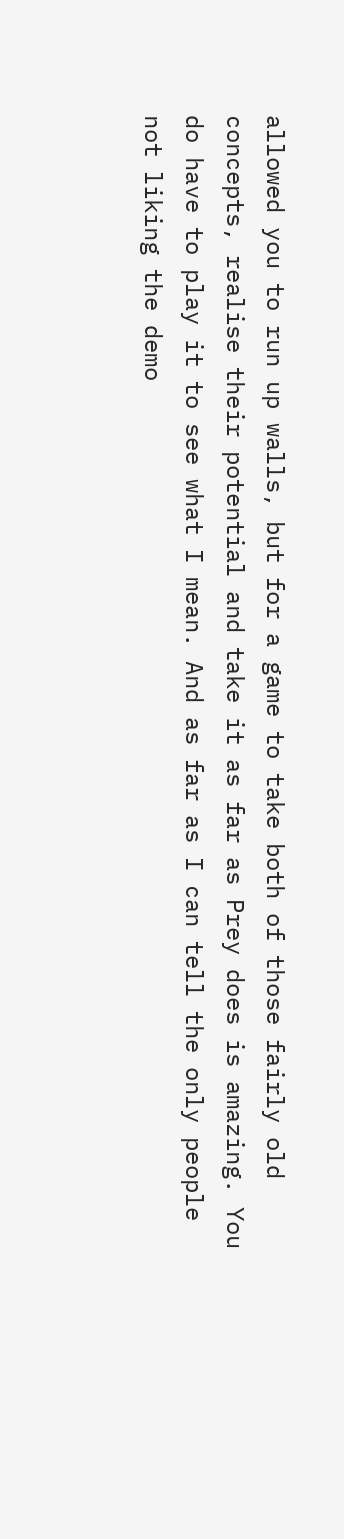allowed you to run up walls, but for a game to take both of those fairly old concepts, realise their potential and take it as far as Prey does is amazing. You do have to play it to see what I mean. And as far as I can tell the only people not liking the demo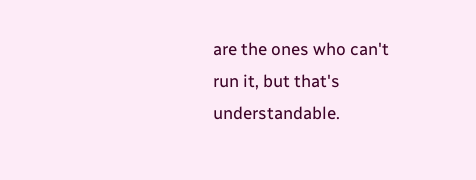are the ones who can't run it, but that's understandable.